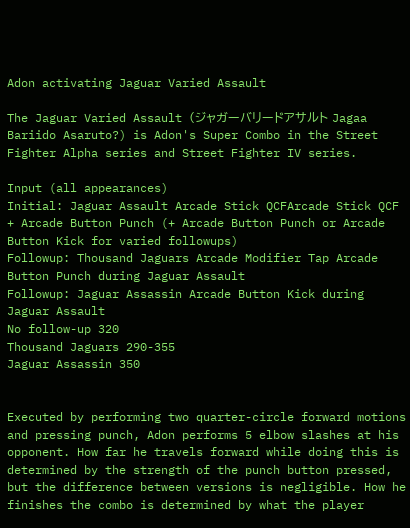Adon activating Jaguar Varied Assault

The Jaguar Varied Assault (ジャガーバリードアサルト Jagaa Bariido Asaruto?) is Adon's Super Combo in the Street Fighter Alpha series and Street Fighter IV series.

Input (all appearances)
Initial: Jaguar Assault Arcade Stick QCFArcade Stick QCF + Arcade Button Punch (+ Arcade Button Punch or Arcade Button Kick for varied followups)
Followup: Thousand Jaguars Arcade Modifier Tap Arcade Button Punch during Jaguar Assault
Followup: Jaguar Assassin Arcade Button Kick during Jaguar Assault
No follow-up 320
Thousand Jaguars 290-355
Jaguar Assassin 350


Executed by performing two quarter-circle forward motions and pressing punch, Adon performs 5 elbow slashes at his opponent. How far he travels forward while doing this is determined by the strength of the punch button pressed, but the difference between versions is negligible. How he finishes the combo is determined by what the player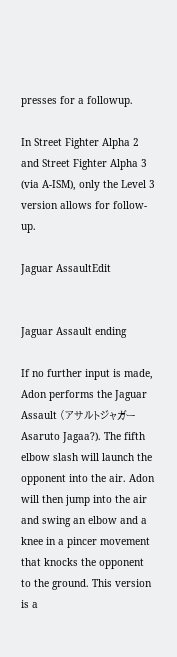presses for a followup.

In Street Fighter Alpha 2 and Street Fighter Alpha 3 (via A-ISM), only the Level 3 version allows for follow-up.

Jaguar AssaultEdit


Jaguar Assault ending

If no further input is made, Adon performs the Jaguar Assault (アサルトジャガー Asaruto Jagaa?). The fifth elbow slash will launch the opponent into the air. Adon will then jump into the air and swing an elbow and a knee in a pincer movement that knocks the opponent to the ground. This version is a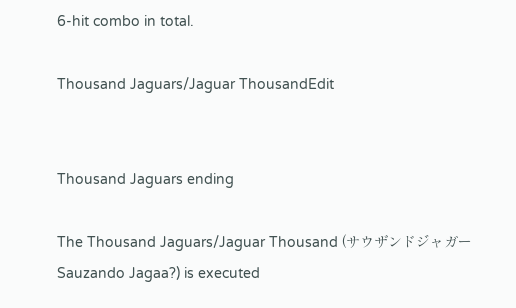6-hit combo in total.

Thousand Jaguars/Jaguar ThousandEdit


Thousand Jaguars ending

The Thousand Jaguars/Jaguar Thousand (サウザンドジャガー Sauzando Jagaa?) is executed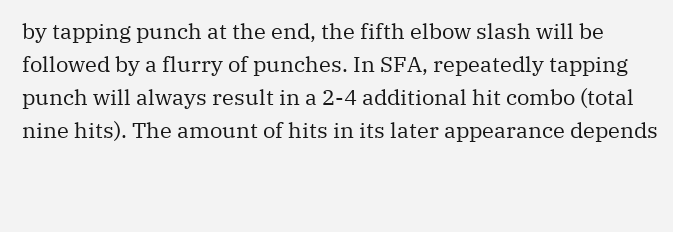by tapping punch at the end, the fifth elbow slash will be followed by a flurry of punches. In SFA, repeatedly tapping punch will always result in a 2-4 additional hit combo (total nine hits). The amount of hits in its later appearance depends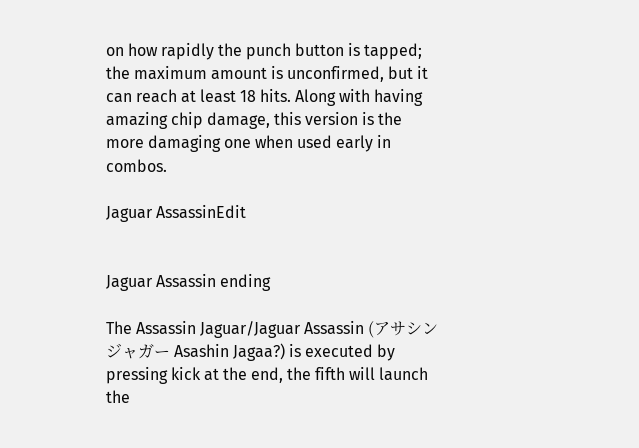on how rapidly the punch button is tapped; the maximum amount is unconfirmed, but it can reach at least 18 hits. Along with having amazing chip damage, this version is the more damaging one when used early in combos.

Jaguar AssassinEdit


Jaguar Assassin ending

The Assassin Jaguar/Jaguar Assassin (アサシンジャガー Asashin Jagaa?) is executed by pressing kick at the end, the fifth will launch the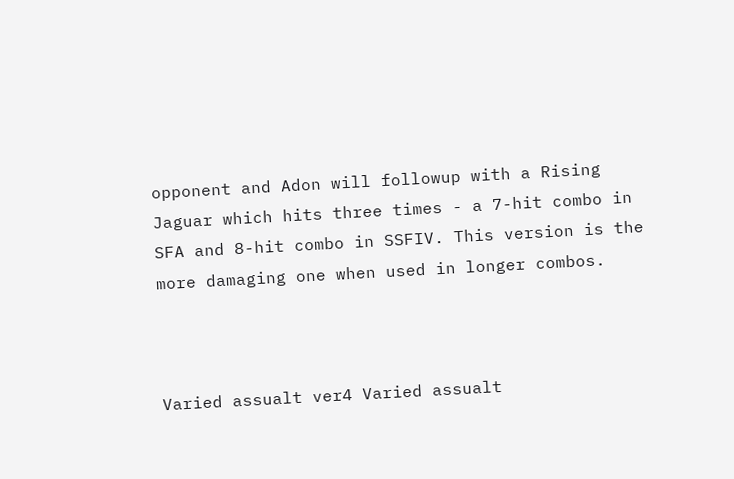opponent and Adon will followup with a Rising Jaguar which hits three times - a 7-hit combo in SFA and 8-hit combo in SSFIV. This version is the more damaging one when used in longer combos.



Varied assualt ver4 Varied assualt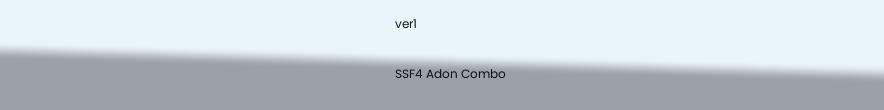ver1


SSF4 Adon Combo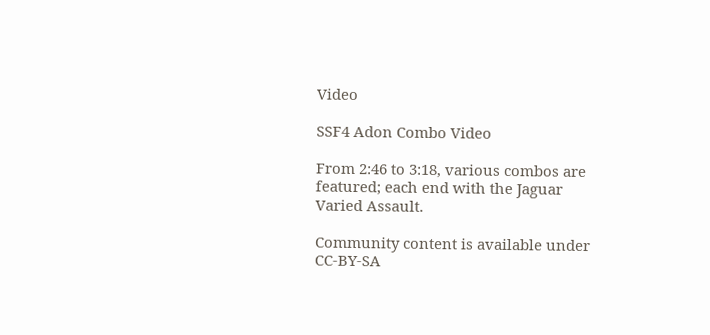Video

SSF4 Adon Combo Video

From 2:46 to 3:18, various combos are featured; each end with the Jaguar Varied Assault.

Community content is available under CC-BY-SA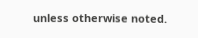unless otherwise noted.